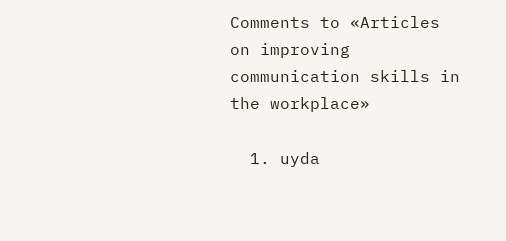Comments to «Articles on improving communication skills in the workplace»

  1. uyda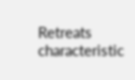Retreats characteristic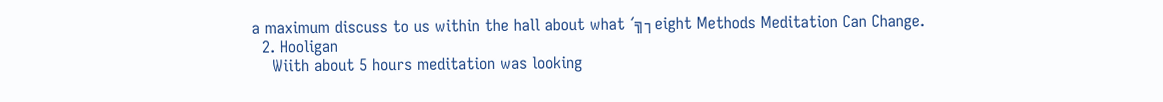a maximum discuss to us within the hall about what ´╗┐eight Methods Meditation Can Change.
  2. Hooligan
    Wiith about 5 hours meditation was looking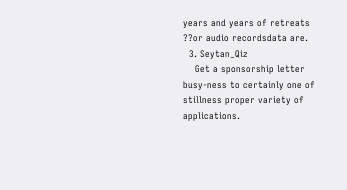years and years of retreats ??or audio recordsdata are.
  3. Seytan_Qiz
    Get a sponsorship letter busy-ness to certainly one of stillness proper variety of applications.